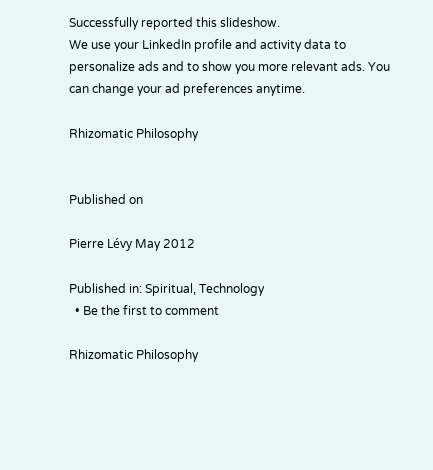Successfully reported this slideshow.
We use your LinkedIn profile and activity data to personalize ads and to show you more relevant ads. You can change your ad preferences anytime.

Rhizomatic Philosophy


Published on

Pierre Lévy May 2012

Published in: Spiritual, Technology
  • Be the first to comment

Rhizomatic Philosophy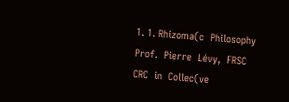1. 1. Rhizoma(c  Philosophy   Prof.  Pierre  Lévy,  FRSC   CRC  in  Collec(ve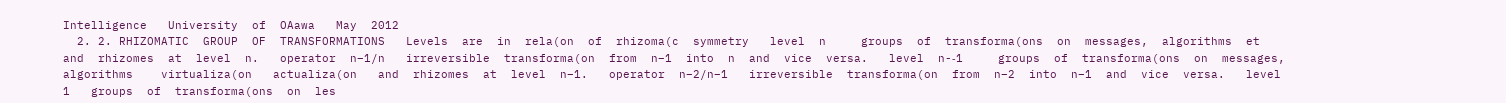Intelligence   University  of  OAawa   May  2012
  2. 2. RHIZOMATIC  GROUP  OF  TRANSFORMATIONS   Levels  are  in  rela(on  of  rhizoma(c  symmetry   level  n     groups  of  transforma(ons  on  messages,  algorithms  et   and  rhizomes  at  level  n.   operator  n–1/n   irreversible  transforma(on  from  n–1  into  n  and  vice  versa.   level  n-‐1     groups  of  transforma(ons  on  messages,  algorithms    virtualiza(on   actualiza(on   and  rhizomes  at  level  n–1.   operator  n–2/n–1   irreversible  transforma(on  from  n–2  into  n–1  and  vice  versa.   level  1   groups  of  transforma(ons  on  les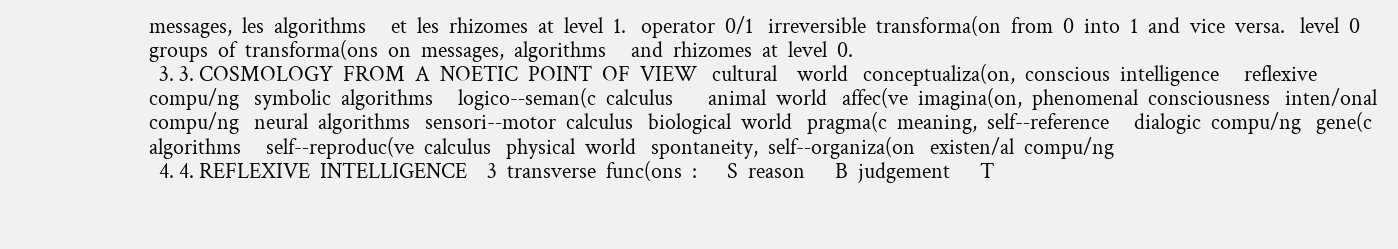messages,  les  algorithms     et  les  rhizomes  at  level  1.   operator  0/1   irreversible  transforma(on  from  0  into  1  and  vice  versa.   level  0   groups  of  transforma(ons  on  messages,  algorithms     and  rhizomes  at  level  0.
  3. 3. COSMOLOGY  FROM  A  NOETIC  POINT  OF  VIEW   cultural    world   conceptualiza(on,  conscious  intelligence     reflexive  compu/ng   symbolic  algorithms     logico-‐seman(c  calculus       animal  world   affec(ve  imagina(on,  phenomenal  consciousness   inten/onal  compu/ng   neural  algorithms   sensori-‐motor  calculus   biological  world   pragma(c  meaning,  self-‐reference     dialogic  compu/ng   gene(c  algorithms     self-‐reproduc(ve  calculus   physical  world   spontaneity,  self-‐organiza(on   existen/al  compu/ng
  4. 4. REFLEXIVE  INTELLIGENCE    3  transverse  func(ons  :      S  reason      B  judgement      T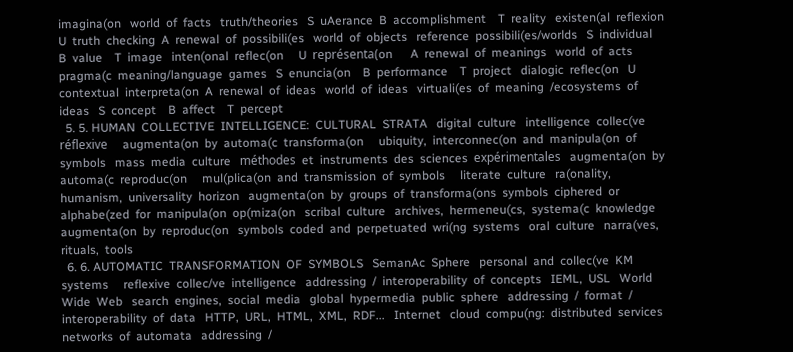imagina(on   world  of  facts   truth/theories   S  uAerance  B  accomplishment    T  reality   existen(al  reflexion     U  truth  checking  A  renewal  of  possibili(es   world  of  objects   reference  possibili(es/worlds   S  individual      B  value    T  image   inten(onal  reflec(on     U  représenta(on      A  renewal  of  meanings   world  of  acts   pragma(c  meaning/language  games   S  enuncia(on    B  performance    T  project   dialogic  reflec(on   U  contextual  interpreta(on  A  renewal  of  ideas   world  of  ideas   virtuali(es  of  meaning  /ecosystems  of  ideas   S  concept    B  affect    T  percept
  5. 5. HUMAN  COLLECTIVE  INTELLIGENCE:  CULTURAL  STRATA   digital  culture   intelligence  collec(ve  réflexive     augmenta(on  by  automa(c  transforma(on     ubiquity,  interconnec(on  and  manipula(on  of  symbols   mass  media  culture   méthodes  et  instruments  des  sciences  expérimentales   augmenta(on  by  automa(c  reproduc(on     mul(plica(on  and  transmission  of  symbols     literate  culture   ra(onality,  humanism,  universality  horizon   augmenta(on  by  groups  of  transforma(ons  symbols  ciphered  or  alphabe(zed  for  manipula(on  op(miza(on   scribal  culture   archives,  hermeneu(cs,  systema(c  knowledge   augmenta(on  by  reproduc(on   symbols  coded  and  perpetuated  wri(ng  systems   oral  culture   narra(ves,  rituals,  tools
  6. 6. AUTOMATIC  TRANSFORMATION  OF  SYMBOLS   SemanAc  Sphere   personal  and  collec(ve  KM  systems     reflexive  collec/ve  intelligence   addressing  /  interoperability  of  concepts   IEML,  USL   World  Wide  Web   search  engines,  social  media   global  hypermedia  public  sphere   addressing  /  format  /  interoperability  of  data   HTTP,  URL,  HTML,  XML,  RDF...   Internet   cloud  compu(ng:  distributed  services   networks  of  automata   addressing  /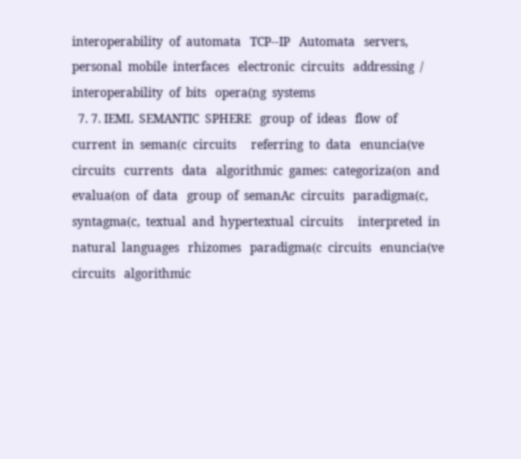interoperability  of  automata   TCP-‐IP   Automata   servers,  personal  mobile  interfaces   electronic  circuits   addressing  /  interoperability  of  bits   opera(ng  systems
  7. 7. IEML  SEMANTIC  SPHERE   group  of  ideas   flow  of  current  in  seman(c  circuits     referring  to  data   enuncia(ve  circuits   currents   data   algorithmic  games:  categoriza(on  and  evalua(on  of  data   group  of  semanAc  circuits   paradigma(c,  syntagma(c,  textual  and  hypertextual  circuits     interpreted  in  natural  languages   rhizomes   paradigma(c  circuits   enuncia(ve  circuits   algorithmic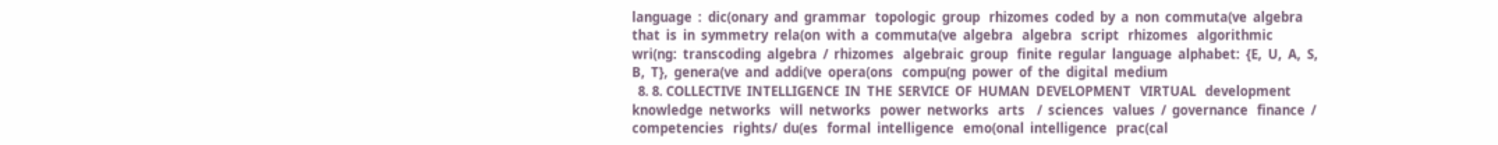language  :  dic(onary  and  grammar   topologic  group   rhizomes  coded  by  a  non  commuta(ve  algebra   that  is  in  symmetry  rela(on  with  a  commuta(ve  algebra   algebra   script   rhizomes   algorithmic  wri(ng:  transcoding  algebra  /  rhizomes   algebraic  group   finite  regular  language  alphabet:  {E,  U,  A,  S,  B,  T},  genera(ve  and  addi(ve  opera(ons   compu(ng  power  of  the  digital  medium
  8. 8. COLLECTIVE  INTELLIGENCE  IN  THE  SERVICE  OF  HUMAN  DEVELOPMENT   VIRTUAL   development   knowledge  networks   will  networks   power  networks   arts    /  sciences   values  /  governance   finance  /  competencies   rights/  du(es   formal  intelligence   emo(onal  intelligence   prac(cal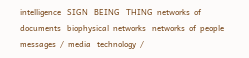intelligence   SIGN   BEING   THING  networks  of  documents   biophysical  networks   networks  of  people   messages  /  media   technology  /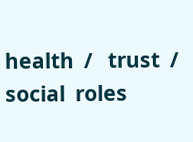health  /   trust  /  social  roles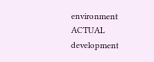environment   ACTUAL   development